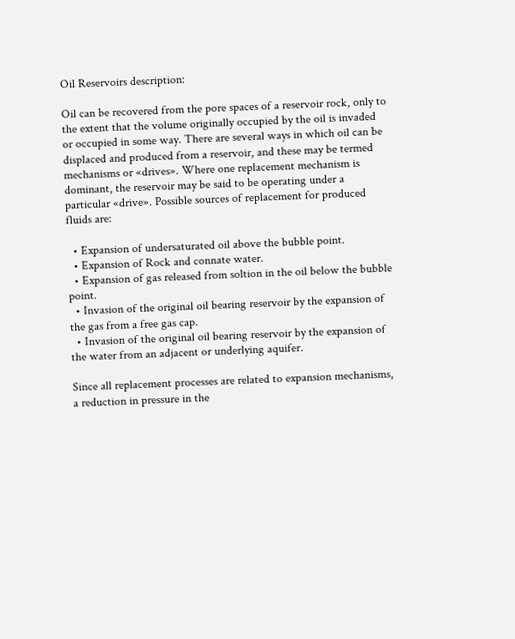Oil Reservoirs description:

Oil can be recovered from the pore spaces of a reservoir rock, only to the extent that the volume originally occupied by the oil is invaded or occupied in some way. There are several ways in which oil can be displaced and produced from a reservoir, and these may be termed mechanisms or «drives». Where one replacement mechanism is dominant, the reservoir may be said to be operating under a particular «drive». Possible sources of replacement for produced fluids are:

  • Expansion of undersaturated oil above the bubble point.
  • Expansion of Rock and connate water.
  • Expansion of gas released from soltion in the oil below the bubble point.
  • Invasion of the original oil bearing reservoir by the expansion of the gas from a free gas cap.
  • Invasion of the original oil bearing reservoir by the expansion of the water from an adjacent or underlying aquifer.

Since all replacement processes are related to expansion mechanisms, a reduction in pressure in the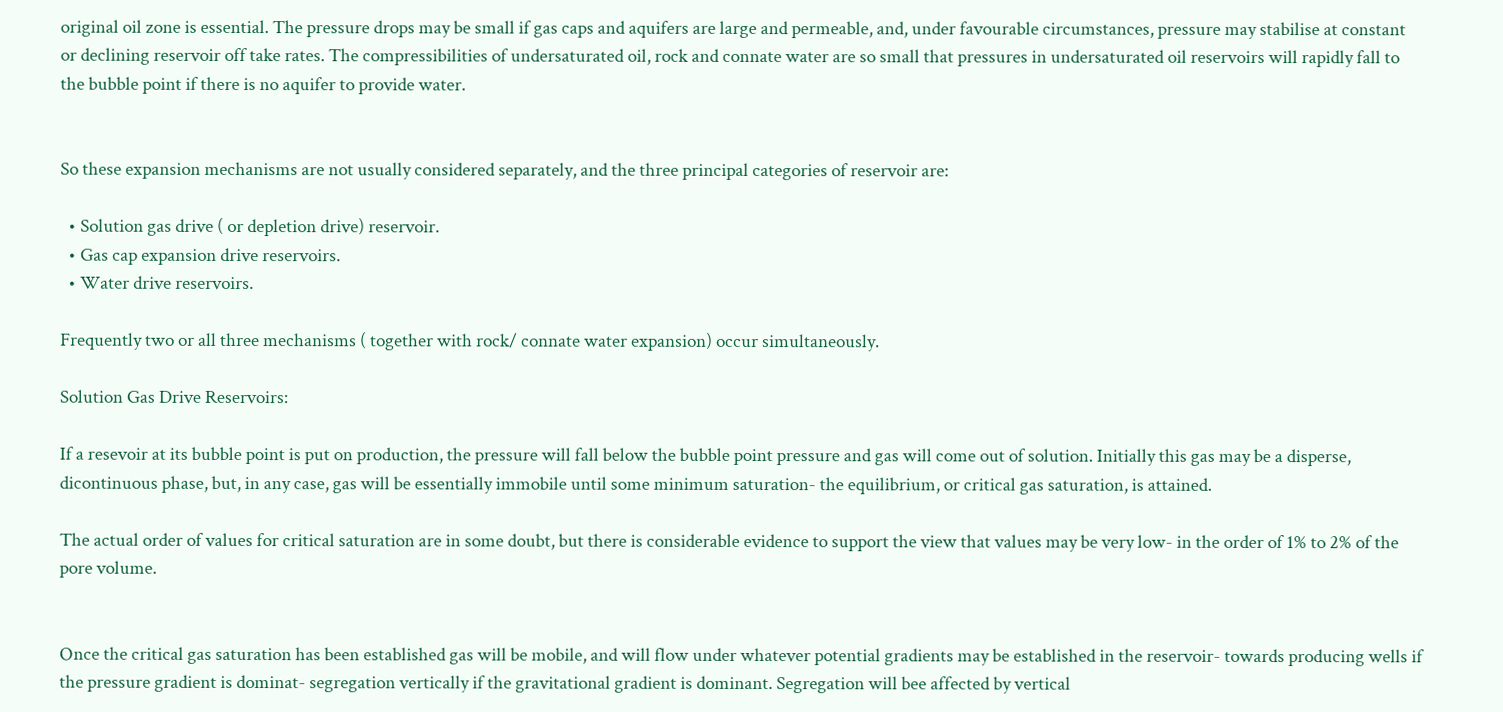original oil zone is essential. The pressure drops may be small if gas caps and aquifers are large and permeable, and, under favourable circumstances, pressure may stabilise at constant or declining reservoir off take rates. The compressibilities of undersaturated oil, rock and connate water are so small that pressures in undersaturated oil reservoirs will rapidly fall to the bubble point if there is no aquifer to provide water.


So these expansion mechanisms are not usually considered separately, and the three principal categories of reservoir are:

  • Solution gas drive ( or depletion drive) reservoir.
  • Gas cap expansion drive reservoirs.
  • Water drive reservoirs.

Frequently two or all three mechanisms ( together with rock/ connate water expansion) occur simultaneously.

Solution Gas Drive Reservoirs:

If a resevoir at its bubble point is put on production, the pressure will fall below the bubble point pressure and gas will come out of solution. Initially this gas may be a disperse, dicontinuous phase, but, in any case, gas will be essentially immobile until some minimum saturation- the equilibrium, or critical gas saturation, is attained.

The actual order of values for critical saturation are in some doubt, but there is considerable evidence to support the view that values may be very low- in the order of 1% to 2% of the pore volume.


Once the critical gas saturation has been established gas will be mobile, and will flow under whatever potential gradients may be established in the reservoir- towards producing wells if the pressure gradient is dominat- segregation vertically if the gravitational gradient is dominant. Segregation will bee affected by vertical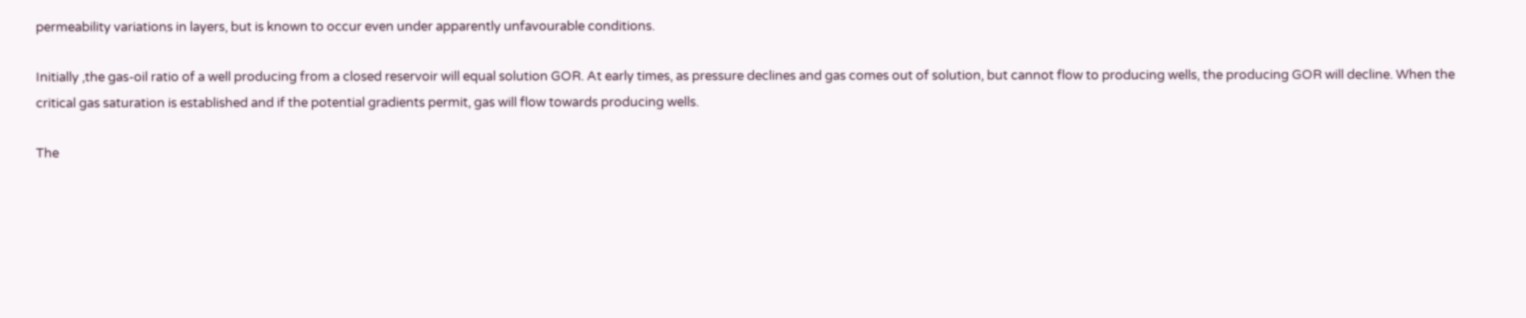permeability variations in layers, but is known to occur even under apparently unfavourable conditions.

Initially ,the gas-oil ratio of a well producing from a closed reservoir will equal solution GOR. At early times, as pressure declines and gas comes out of solution, but cannot flow to producing wells, the producing GOR will decline. When the critical gas saturation is established and if the potential gradients permit, gas will flow towards producing wells.

The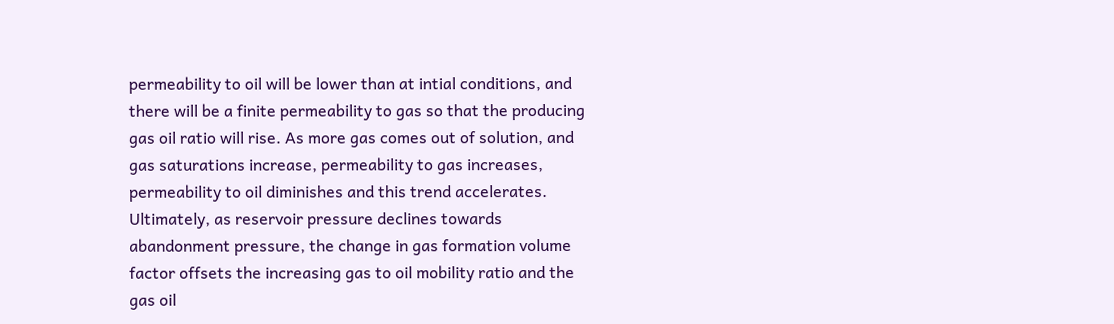permeability to oil will be lower than at intial conditions, and there will be a finite permeability to gas so that the producing gas oil ratio will rise. As more gas comes out of solution, and gas saturations increase, permeability to gas increases, permeability to oil diminishes and this trend accelerates. Ultimately, as reservoir pressure declines towards abandonment pressure, the change in gas formation volume factor offsets the increasing gas to oil mobility ratio and the gas oil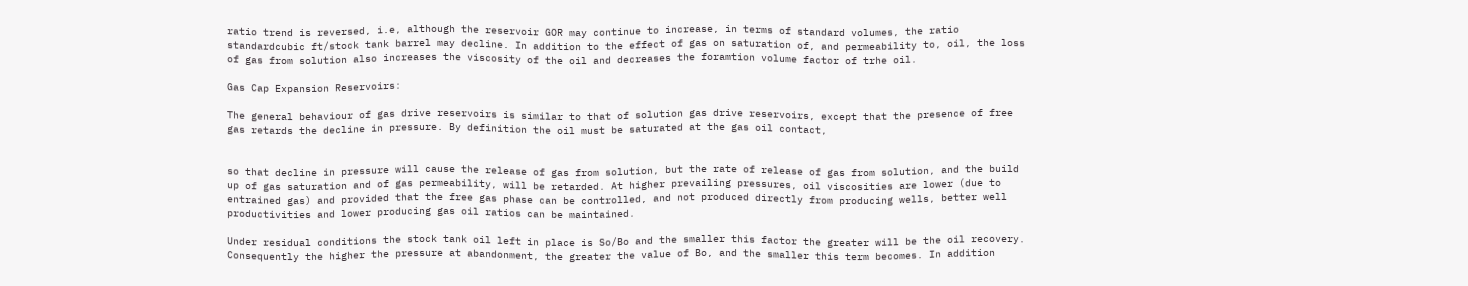ratio trend is reversed, i.e, although the reservoir GOR may continue to increase, in terms of standard volumes, the ratio standardcubic ft/stock tank barrel may decline. In addition to the effect of gas on saturation of, and permeability to, oil, the loss of gas from solution also increases the viscosity of the oil and decreases the foramtion volume factor of trhe oil.

Gas Cap Expansion Reservoirs:

The general behaviour of gas drive reservoirs is similar to that of solution gas drive reservoirs, except that the presence of free gas retards the decline in pressure. By definition the oil must be saturated at the gas oil contact,


so that decline in pressure will cause the release of gas from solution, but the rate of release of gas from solution, and the build up of gas saturation and of gas permeability, will be retarded. At higher prevailing pressures, oil viscosities are lower (due to entrained gas) and provided that the free gas phase can be controlled, and not produced directly from producing wells, better well productivities and lower producing gas oil ratios can be maintained.

Under residual conditions the stock tank oil left in place is So/Bo and the smaller this factor the greater will be the oil recovery. Consequently the higher the pressure at abandonment, the greater the value of Bo, and the smaller this term becomes. In addition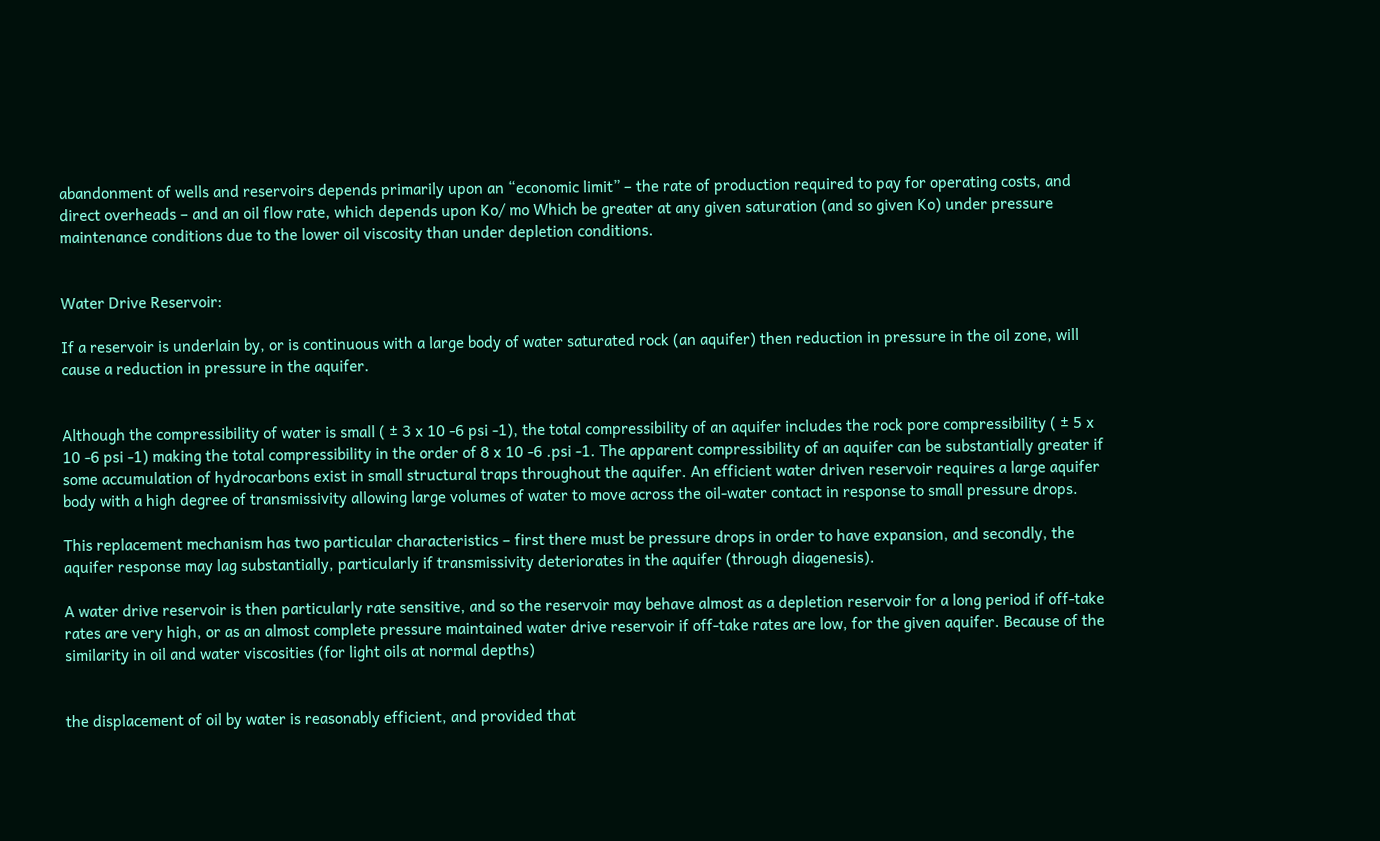abandonment of wells and reservoirs depends primarily upon an “economic limit” – the rate of production required to pay for operating costs, and direct overheads – and an oil flow rate, which depends upon Ko/ mo Which be greater at any given saturation (and so given Ko) under pressure maintenance conditions due to the lower oil viscosity than under depletion conditions.


Water Drive Reservoir:

If a reservoir is underlain by, or is continuous with a large body of water saturated rock (an aquifer) then reduction in pressure in the oil zone, will cause a reduction in pressure in the aquifer.


Although the compressibility of water is small ( ± 3 x 10 -6 psi -1), the total compressibility of an aquifer includes the rock pore compressibility ( ± 5 x 10 -6 psi -1) making the total compressibility in the order of 8 x 10 -6 .psi -1. The apparent compressibility of an aquifer can be substantially greater if some accumulation of hydrocarbons exist in small structural traps throughout the aquifer. An efficient water driven reservoir requires a large aquifer body with a high degree of transmissivity allowing large volumes of water to move across the oil-water contact in response to small pressure drops.

This replacement mechanism has two particular characteristics – first there must be pressure drops in order to have expansion, and secondly, the aquifer response may lag substantially, particularly if transmissivity deteriorates in the aquifer (through diagenesis).

A water drive reservoir is then particularly rate sensitive, and so the reservoir may behave almost as a depletion reservoir for a long period if off-take rates are very high, or as an almost complete pressure maintained water drive reservoir if off-take rates are low, for the given aquifer. Because of the similarity in oil and water viscosities (for light oils at normal depths)


the displacement of oil by water is reasonably efficient, and provided that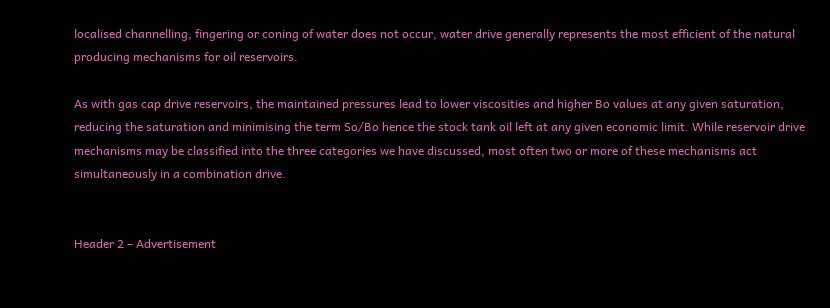localised channelling, fingering or coning of water does not occur, water drive generally represents the most efficient of the natural producing mechanisms for oil reservoirs.

As with gas cap drive reservoirs, the maintained pressures lead to lower viscosities and higher Bo values at any given saturation, reducing the saturation and minimising the term So/Bo hence the stock tank oil left at any given economic limit. While reservoir drive mechanisms may be classified into the three categories we have discussed, most often two or more of these mechanisms act simultaneously in a combination drive.


Header 2 – Advertisement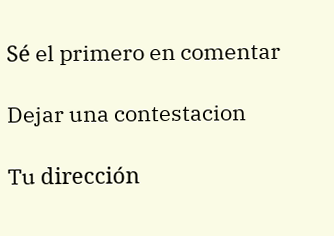Sé el primero en comentar

Dejar una contestacion

Tu dirección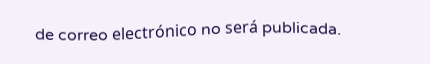de correo electrónico no será publicada.